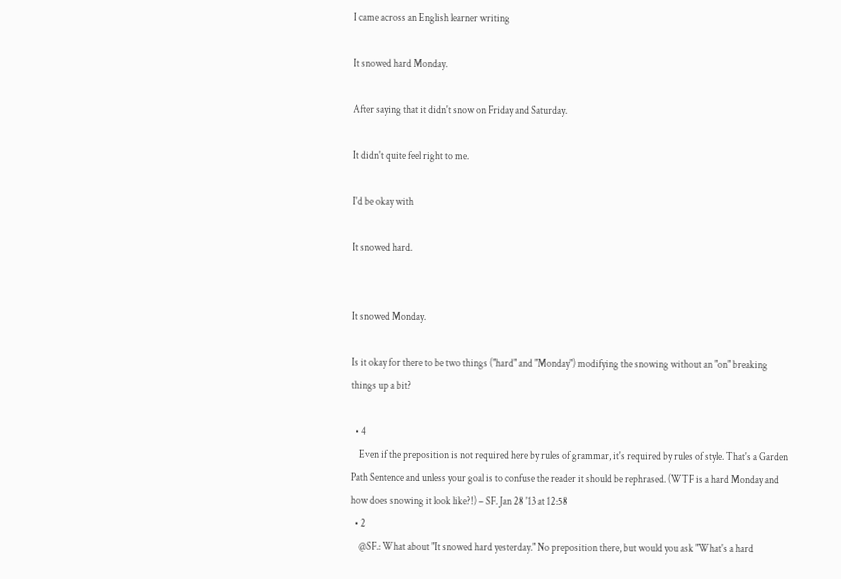I came across an English learner writing

It snowed hard Monday.

After saying that it didn't snow on Friday and Saturday.

It didn't quite feel right to me.

I'd be okay with

It snowed hard.


It snowed Monday.

Is it okay for there to be two things ("hard" and "Monday") modifying the snowing without an "on" breaking things up a bit?

  • 4
    Even if the preposition is not required here by rules of grammar, it's required by rules of style. That's a Garden Path Sentence and unless your goal is to confuse the reader it should be rephrased. (WTF is a hard Monday and how does snowing it look like?!) – SF. Jan 28 '13 at 12:58
  • 2
    @SF.: What about "It snowed hard yesterday." No preposition there, but would you ask "What's a hard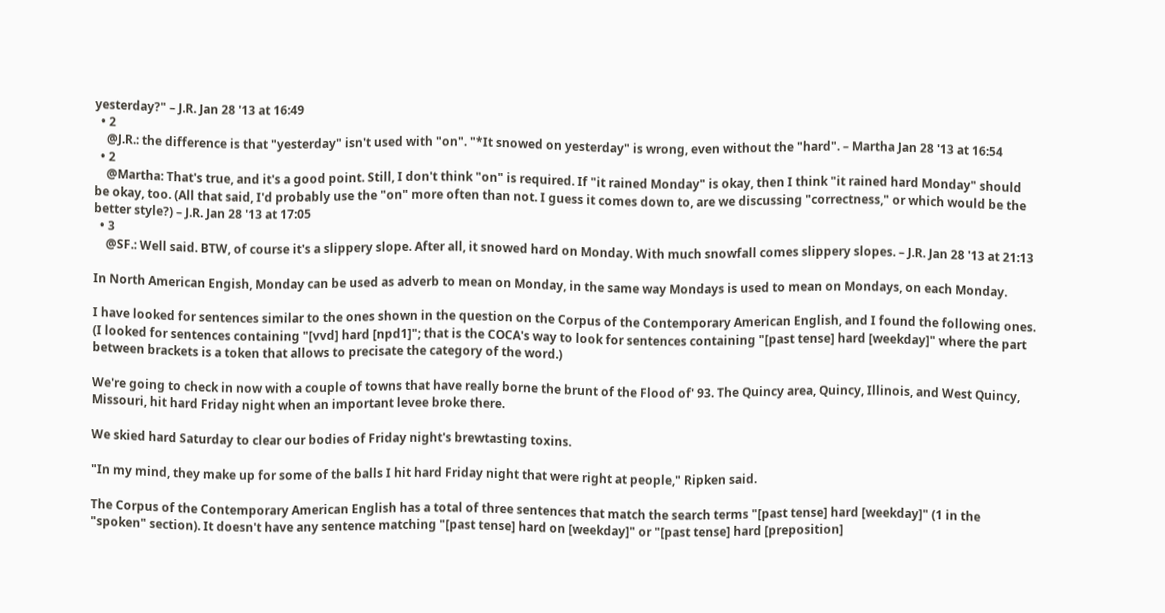yesterday?" – J.R. Jan 28 '13 at 16:49
  • 2
    @J.R.: the difference is that "yesterday" isn't used with "on". "*It snowed on yesterday" is wrong, even without the "hard". – Martha Jan 28 '13 at 16:54
  • 2
    @Martha: That's true, and it's a good point. Still, I don't think "on" is required. If "it rained Monday" is okay, then I think "it rained hard Monday" should be okay, too. (All that said, I'd probably use the "on" more often than not. I guess it comes down to, are we discussing "correctness," or which would be the better style?) – J.R. Jan 28 '13 at 17:05
  • 3
    @SF.: Well said. BTW, of course it's a slippery slope. After all, it snowed hard on Monday. With much snowfall comes slippery slopes. – J.R. Jan 28 '13 at 21:13

In North American Engish, Monday can be used as adverb to mean on Monday, in the same way Mondays is used to mean on Mondays, on each Monday.

I have looked for sentences similar to the ones shown in the question on the Corpus of the Contemporary American English, and I found the following ones. (I looked for sentences containing "[vvd] hard [npd1]"; that is the COCA's way to look for sentences containing "[past tense] hard [weekday]" where the part between brackets is a token that allows to precisate the category of the word.)

We're going to check in now with a couple of towns that have really borne the brunt of the Flood of' 93. The Quincy area, Quincy, Illinois, and West Quincy, Missouri, hit hard Friday night when an important levee broke there.

We skied hard Saturday to clear our bodies of Friday night's brewtasting toxins.

"In my mind, they make up for some of the balls I hit hard Friday night that were right at people," Ripken said.

The Corpus of the Contemporary American English has a total of three sentences that match the search terms "[past tense] hard [weekday]" (1 in the "spoken" section). It doesn't have any sentence matching "[past tense] hard on [weekday]" or "[past tense] hard [preposition]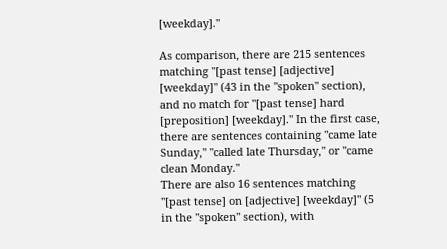[weekday]."

As comparison, there are 215 sentences matching "[past tense] [adjective] [weekday]" (43 in the "spoken" section), and no match for "[past tense] hard [preposition] [weekday]." In the first case, there are sentences containing "came late Sunday," "called late Thursday," or "came clean Monday."
There are also 16 sentences matching "[past tense] on [adjective] [weekday]" (5 in the "spoken" section), with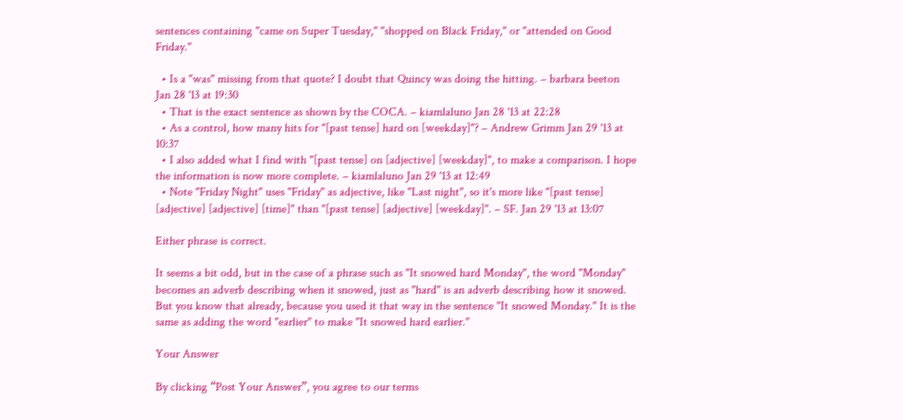sentences containing "came on Super Tuesday," "shopped on Black Friday," or "attended on Good Friday."

  • Is a "was" missing from that quote? I doubt that Quincy was doing the hitting. – barbara beeton Jan 28 '13 at 19:30
  • That is the exact sentence as shown by the COCA. – kiamlaluno Jan 28 '13 at 22:28
  • As a control, how many hits for "[past tense] hard on [weekday]"? – Andrew Grimm Jan 29 '13 at 10:37
  • I also added what I find with "[past tense] on [adjective] [weekday]", to make a comparison. I hope the information is now more complete. – kiamlaluno Jan 29 '13 at 12:49
  • Note "Friday Night" uses "Friday" as adjective, like "Last night", so it's more like "[past tense] [adjective] [adjective] [time]" than "[past tense] [adjective] [weekday]". – SF. Jan 29 '13 at 13:07

Either phrase is correct.

It seems a bit odd, but in the case of a phrase such as "It snowed hard Monday", the word "Monday" becomes an adverb describing when it snowed, just as "hard" is an adverb describing how it snowed. But you know that already, because you used it that way in the sentence "It snowed Monday." It is the same as adding the word "earlier" to make "It snowed hard earlier."

Your Answer

By clicking “Post Your Answer”, you agree to our terms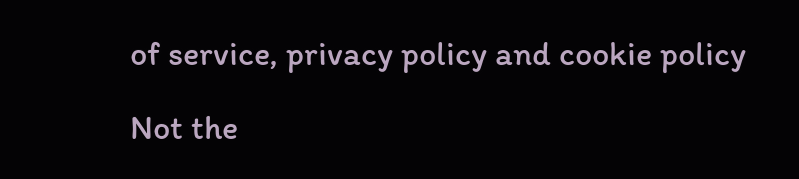of service, privacy policy and cookie policy

Not the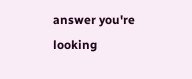answer you're looking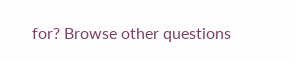for? Browse other questions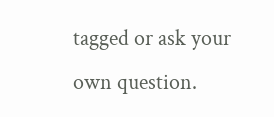tagged or ask your own question.